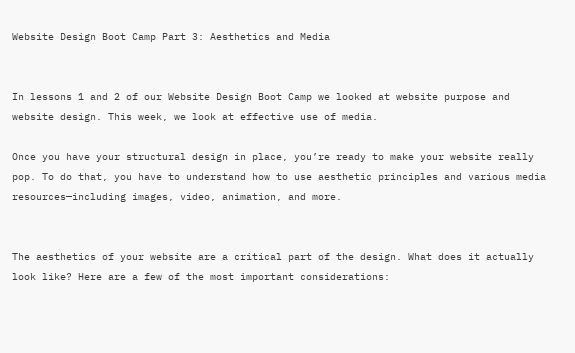Website Design Boot Camp Part 3: Aesthetics and Media


In lessons 1 and 2 of our Website Design Boot Camp we looked at website purpose and website design. This week, we look at effective use of media.

Once you have your structural design in place, you’re ready to make your website really pop. To do that, you have to understand how to use aesthetic principles and various media resources—including images, video, animation, and more.


The aesthetics of your website are a critical part of the design. What does it actually look like? Here are a few of the most important considerations: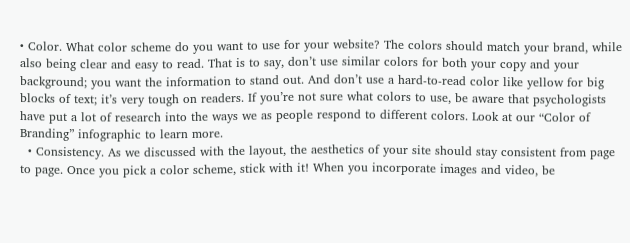• Color. What color scheme do you want to use for your website? The colors should match your brand, while also being clear and easy to read. That is to say, don’t use similar colors for both your copy and your background; you want the information to stand out. And don’t use a hard-to-read color like yellow for big blocks of text; it’s very tough on readers. If you’re not sure what colors to use, be aware that psychologists have put a lot of research into the ways we as people respond to different colors. Look at our “Color of Branding” infographic to learn more.
  • Consistency. As we discussed with the layout, the aesthetics of your site should stay consistent from page to page. Once you pick a color scheme, stick with it! When you incorporate images and video, be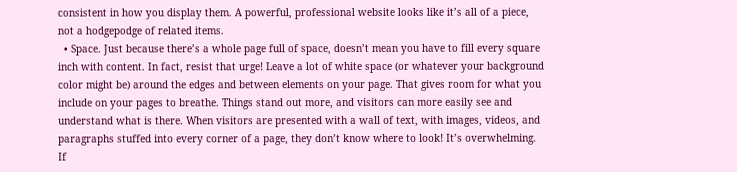consistent in how you display them. A powerful, professional website looks like it’s all of a piece, not a hodgepodge of related items.
  • Space. Just because there’s a whole page full of space, doesn’t mean you have to fill every square inch with content. In fact, resist that urge! Leave a lot of white space (or whatever your background color might be) around the edges and between elements on your page. That gives room for what you include on your pages to breathe. Things stand out more, and visitors can more easily see and understand what is there. When visitors are presented with a wall of text, with images, videos, and paragraphs stuffed into every corner of a page, they don’t know where to look! It’s overwhelming. If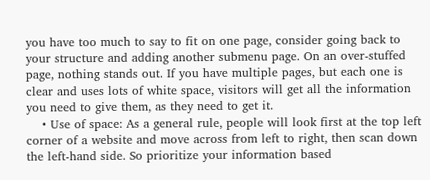you have too much to say to fit on one page, consider going back to your structure and adding another submenu page. On an over-stuffed page, nothing stands out. If you have multiple pages, but each one is clear and uses lots of white space, visitors will get all the information you need to give them, as they need to get it.
    • Use of space: As a general rule, people will look first at the top left corner of a website and move across from left to right, then scan down the left-hand side. So prioritize your information based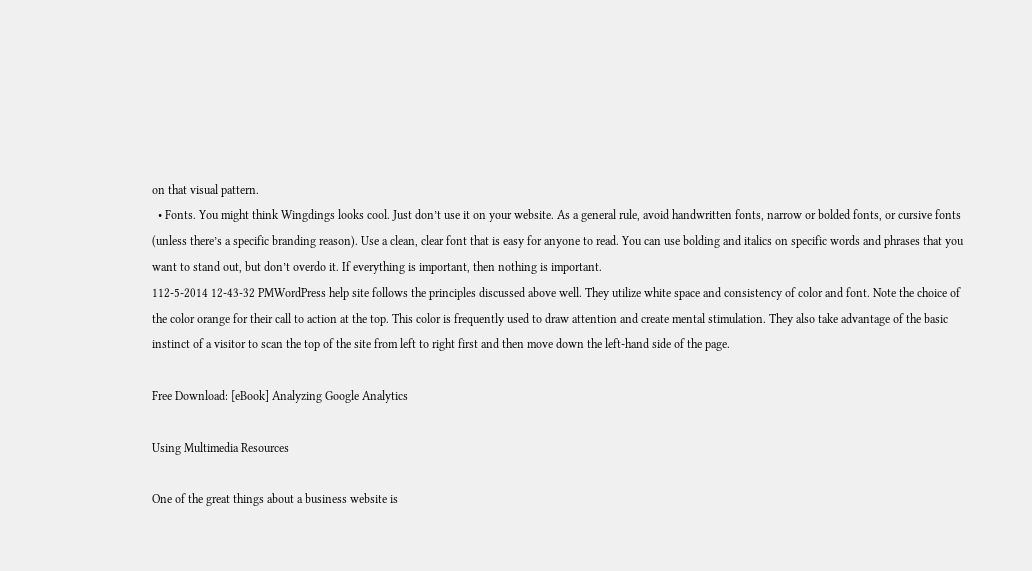on that visual pattern.
  • Fonts. You might think Wingdings looks cool. Just don’t use it on your website. As a general rule, avoid handwritten fonts, narrow or bolded fonts, or cursive fonts (unless there’s a specific branding reason). Use a clean, clear font that is easy for anyone to read. You can use bolding and italics on specific words and phrases that you want to stand out, but don’t overdo it. If everything is important, then nothing is important.
112-5-2014 12-43-32 PMWordPress help site follows the principles discussed above well. They utilize white space and consistency of color and font. Note the choice of the color orange for their call to action at the top. This color is frequently used to draw attention and create mental stimulation. They also take advantage of the basic instinct of a visitor to scan the top of the site from left to right first and then move down the left-hand side of the page.

Free Download: [eBook] Analyzing Google Analytics

Using Multimedia Resources

One of the great things about a business website is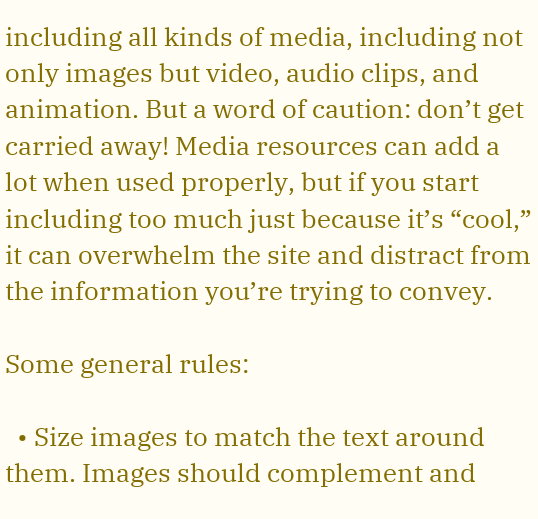including all kinds of media, including not only images but video, audio clips, and animation. But a word of caution: don’t get carried away! Media resources can add a lot when used properly, but if you start including too much just because it’s “cool,” it can overwhelm the site and distract from the information you’re trying to convey.

Some general rules:

  • Size images to match the text around them. Images should complement and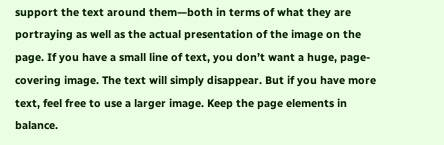support the text around them—both in terms of what they are portraying as well as the actual presentation of the image on the page. If you have a small line of text, you don’t want a huge, page-covering image. The text will simply disappear. But if you have more text, feel free to use a larger image. Keep the page elements in balance.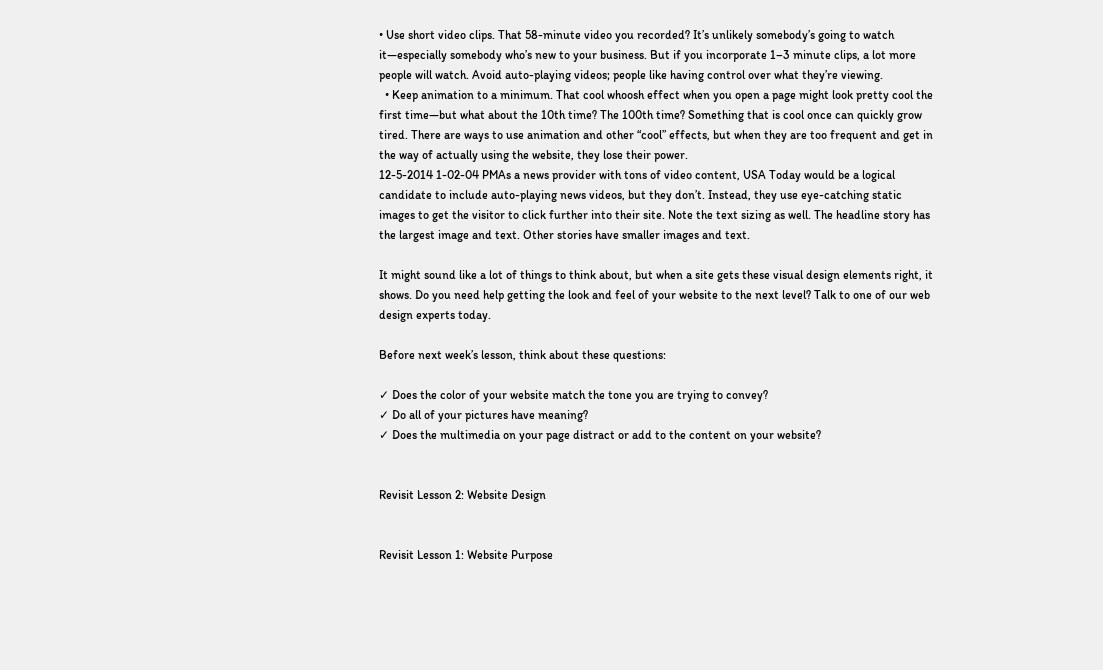• Use short video clips. That 58-minute video you recorded? It’s unlikely somebody’s going to watch it—especially somebody who’s new to your business. But if you incorporate 1–3 minute clips, a lot more people will watch. Avoid auto-playing videos; people like having control over what they’re viewing.
  • Keep animation to a minimum. That cool whoosh effect when you open a page might look pretty cool the first time—but what about the 10th time? The 100th time? Something that is cool once can quickly grow tired. There are ways to use animation and other “cool” effects, but when they are too frequent and get in the way of actually using the website, they lose their power.
12-5-2014 1-02-04 PMAs a news provider with tons of video content, USA Today would be a logical candidate to include auto-playing news videos, but they don’t. Instead, they use eye-catching static images to get the visitor to click further into their site. Note the text sizing as well. The headline story has the largest image and text. Other stories have smaller images and text.

It might sound like a lot of things to think about, but when a site gets these visual design elements right, it shows. Do you need help getting the look and feel of your website to the next level? Talk to one of our web design experts today.

Before next week’s lesson, think about these questions:

✓ Does the color of your website match the tone you are trying to convey?
✓ Do all of your pictures have meaning?
✓ Does the multimedia on your page distract or add to the content on your website?


Revisit Lesson 2: Website Design


Revisit Lesson 1: Website Purpose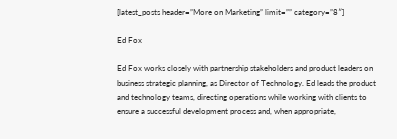[latest_posts header=”More on Marketing” limit=”” category=”8″]

Ed Fox

Ed Fox works closely with partnership stakeholders and product leaders on business strategic planning, as Director of Technology. Ed leads the product and technology teams, directing operations while working with clients to ensure a successful development process and, when appropriate,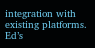integration with existing platforms. Ed’s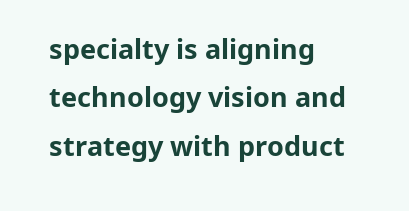specialty is aligning technology vision and strategy with product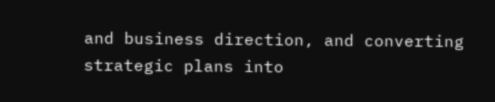and business direction, and converting strategic plans into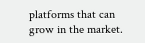platforms that can grow in the market.